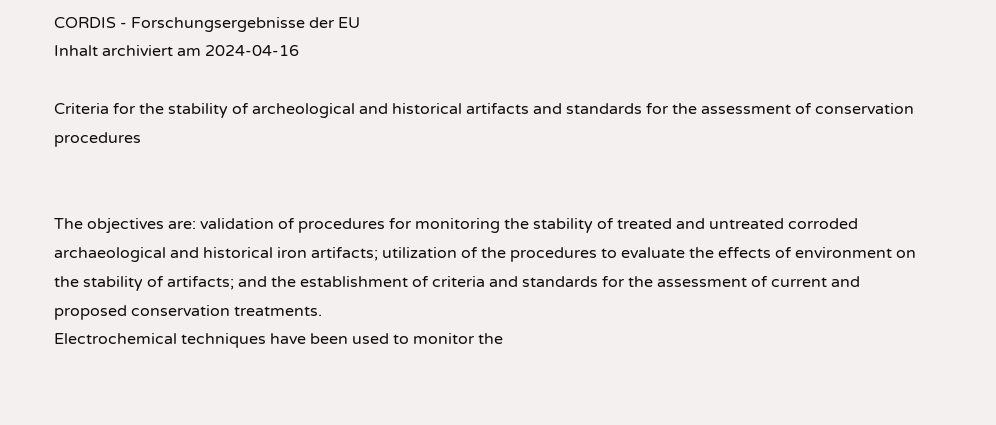CORDIS - Forschungsergebnisse der EU
Inhalt archiviert am 2024-04-16

Criteria for the stability of archeological and historical artifacts and standards for the assessment of conservation procedures


The objectives are: validation of procedures for monitoring the stability of treated and untreated corroded archaeological and historical iron artifacts; utilization of the procedures to evaluate the effects of environment on the stability of artifacts; and the establishment of criteria and standards for the assessment of current and proposed conservation treatments.
Electrochemical techniques have been used to monitor the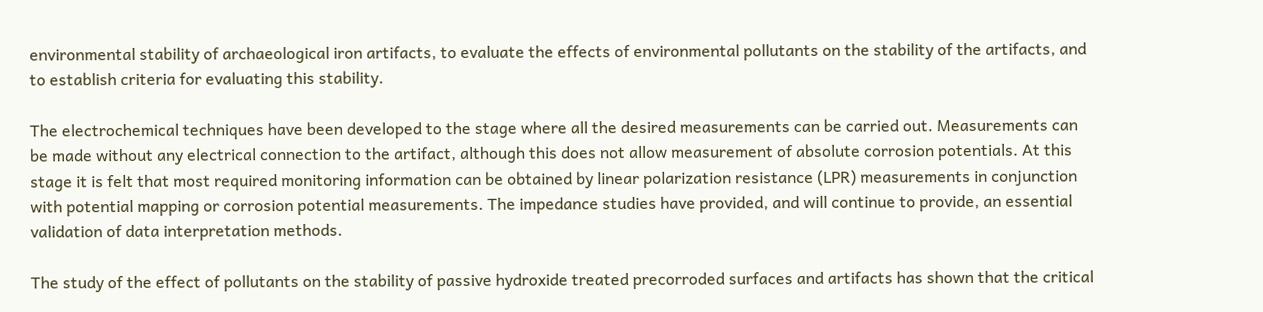environmental stability of archaeological iron artifacts, to evaluate the effects of environmental pollutants on the stability of the artifacts, and to establish criteria for evaluating this stability.

The electrochemical techniques have been developed to the stage where all the desired measurements can be carried out. Measurements can be made without any electrical connection to the artifact, although this does not allow measurement of absolute corrosion potentials. At this stage it is felt that most required monitoring information can be obtained by linear polarization resistance (LPR) measurements in conjunction with potential mapping or corrosion potential measurements. The impedance studies have provided, and will continue to provide, an essential validation of data interpretation methods.

The study of the effect of pollutants on the stability of passive hydroxide treated precorroded surfaces and artifacts has shown that the critical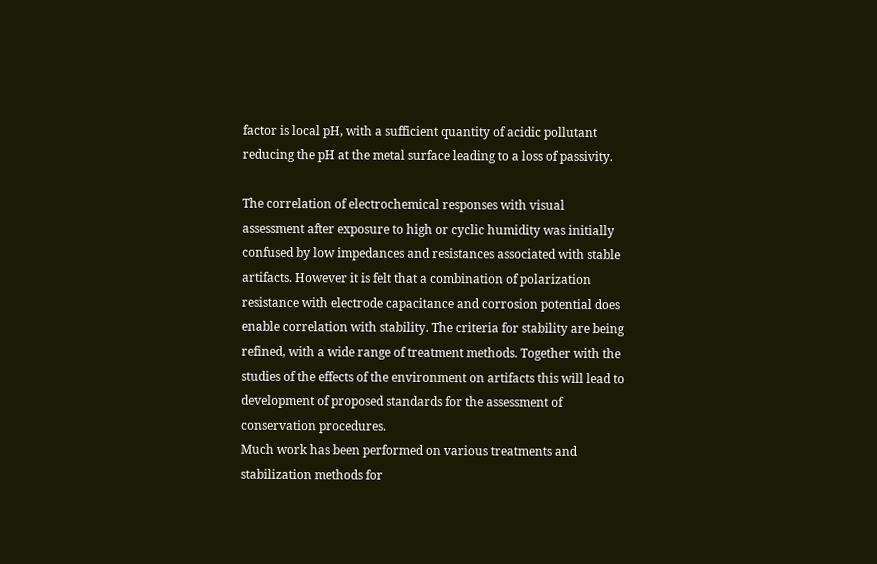factor is local pH, with a sufficient quantity of acidic pollutant reducing the pH at the metal surface leading to a loss of passivity.

The correlation of electrochemical responses with visual assessment after exposure to high or cyclic humidity was initially confused by low impedances and resistances associated with stable artifacts. However it is felt that a combination of polarization resistance with electrode capacitance and corrosion potential does enable correlation with stability. The criteria for stability are being refined, with a wide range of treatment methods. Together with the studies of the effects of the environment on artifacts this will lead to development of proposed standards for the assessment of conservation procedures.
Much work has been performed on various treatments and stabilization methods for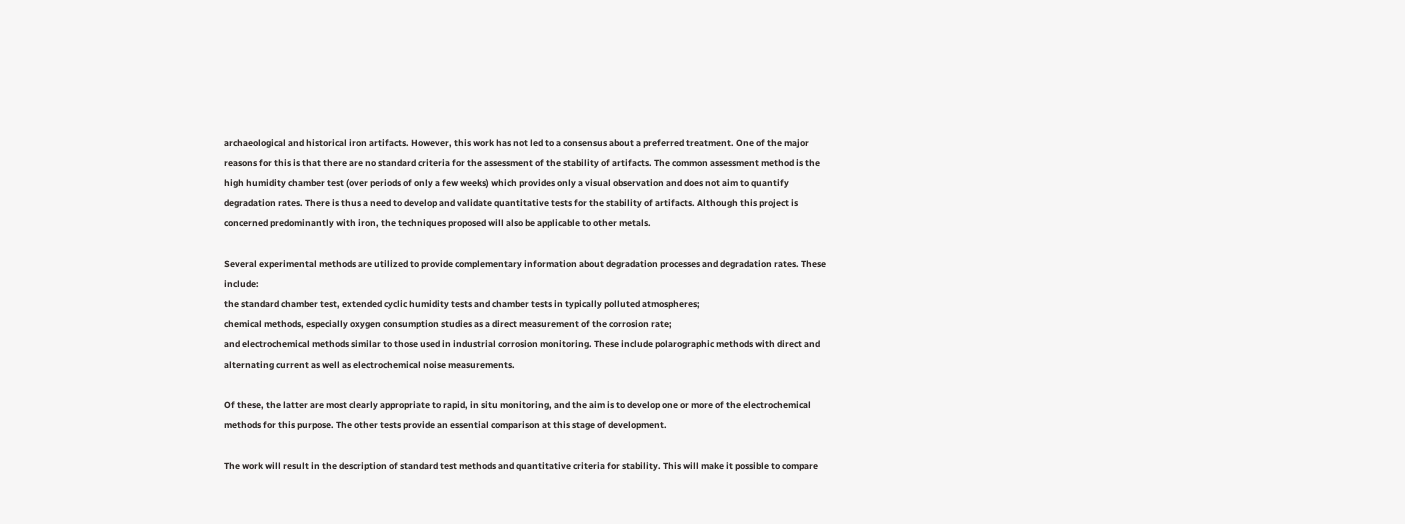archaeological and historical iron artifacts. However, this work has not led to a consensus about a preferred treatment. One of the major reasons for this is that there are no standard criteria for the assessment of the stability of artifacts. The common assessment method is the high humidity chamber test (over periods of only a few weeks) which provides only a visual observation and does not aim to quantify degradation rates. There is thus a need to develop and validate quantitative tests for the stability of artifacts. Although this project is concerned predominantly with iron, the techniques proposed will also be applicable to other metals.

Several experimental methods are utilized to provide complementary information about degradation processes and degradation rates. These include:
the standard chamber test, extended cyclic humidity tests and chamber tests in typically polluted atmospheres;
chemical methods, especially oxygen consumption studies as a direct measurement of the corrosion rate;
and electrochemical methods similar to those used in industrial corrosion monitoring. These include polarographic methods with direct and alternating current as well as electrochemical noise measurements.

Of these, the latter are most clearly appropriate to rapid, in situ monitoring, and the aim is to develop one or more of the electrochemical methods for this purpose. The other tests provide an essential comparison at this stage of development.

The work will result in the description of standard test methods and quantitative criteria for stability. This will make it possible to compare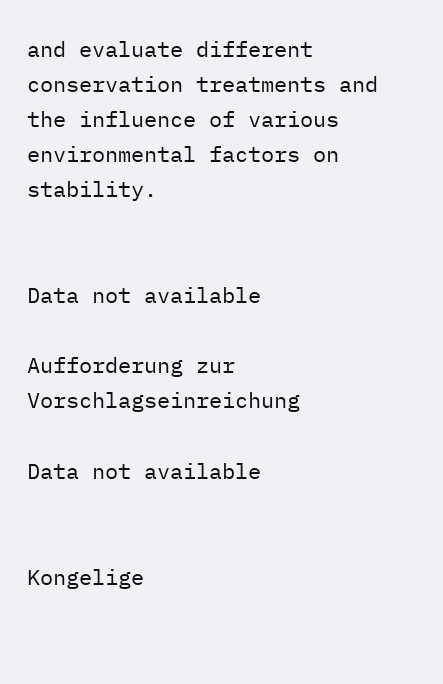and evaluate different conservation treatments and the influence of various environmental factors on stability.


Data not available

Aufforderung zur Vorschlagseinreichung

Data not available


Kongelige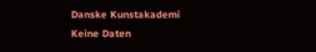Danske Kunstakademi
Keine Daten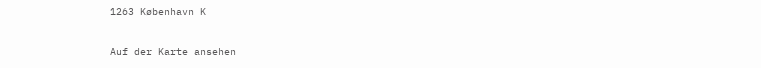1263 København K

Auf der Karte ansehen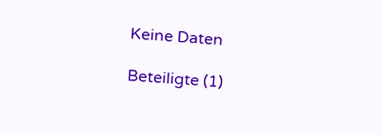Keine Daten

Beteiligte (1)